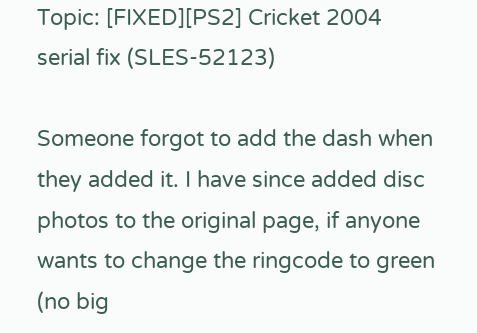Topic: [FIXED][PS2] Cricket 2004 serial fix (SLES-52123)

Someone forgot to add the dash when they added it. I have since added disc photos to the original page, if anyone wants to change the ringcode to green (no big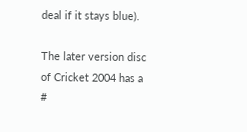deal if it stays blue).

The later version disc of Cricket 2004 has a #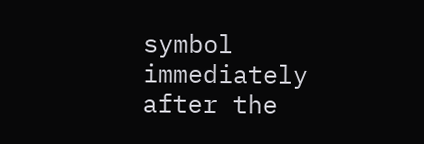symbol immediately after the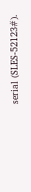serial (SLES-52123#).